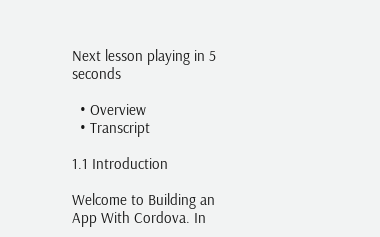Next lesson playing in 5 seconds

  • Overview
  • Transcript

1.1 Introduction

Welcome to Building an App With Cordova. In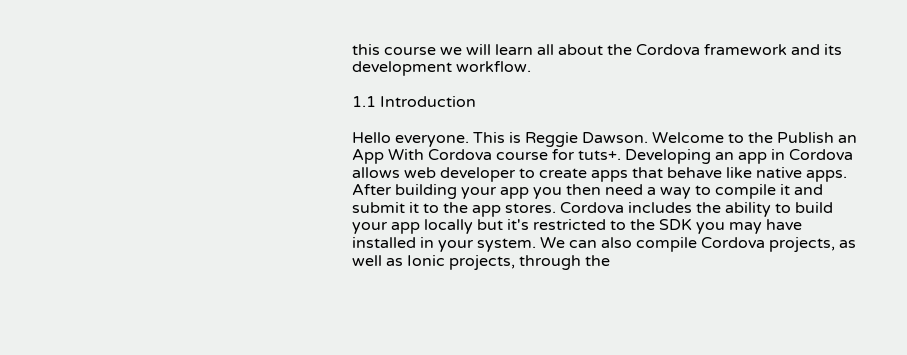this course we will learn all about the Cordova framework and its development workflow.

1.1 Introduction

Hello everyone. This is Reggie Dawson. Welcome to the Publish an App With Cordova course for tuts+. Developing an app in Cordova allows web developer to create apps that behave like native apps. After building your app you then need a way to compile it and submit it to the app stores. Cordova includes the ability to build your app locally but it's restricted to the SDK you may have installed in your system. We can also compile Cordova projects, as well as Ionic projects, through the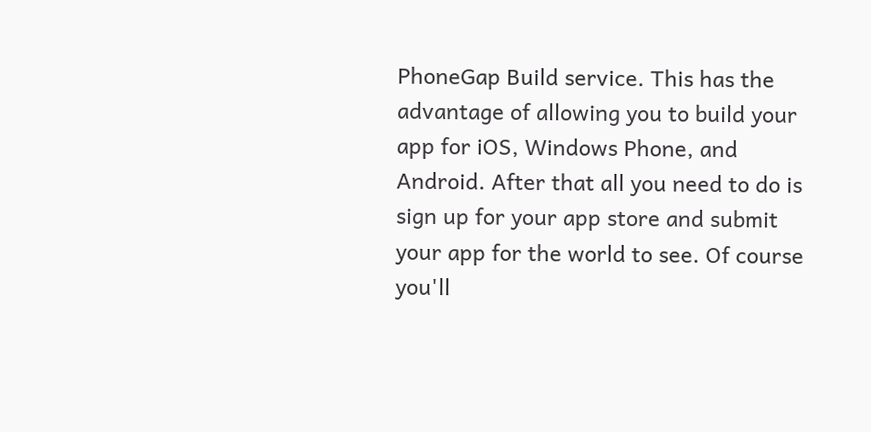PhoneGap Build service. This has the advantage of allowing you to build your app for iOS, Windows Phone, and Android. After that all you need to do is sign up for your app store and submit your app for the world to see. Of course you'll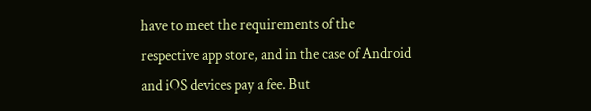have to meet the requirements of the respective app store, and in the case of Android and iOS devices pay a fee. But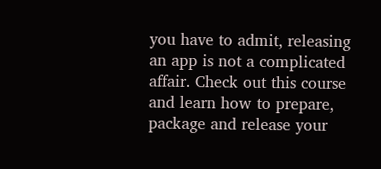you have to admit, releasing an app is not a complicated affair. Check out this course and learn how to prepare, package and release your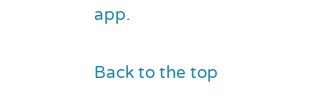app.

Back to the top